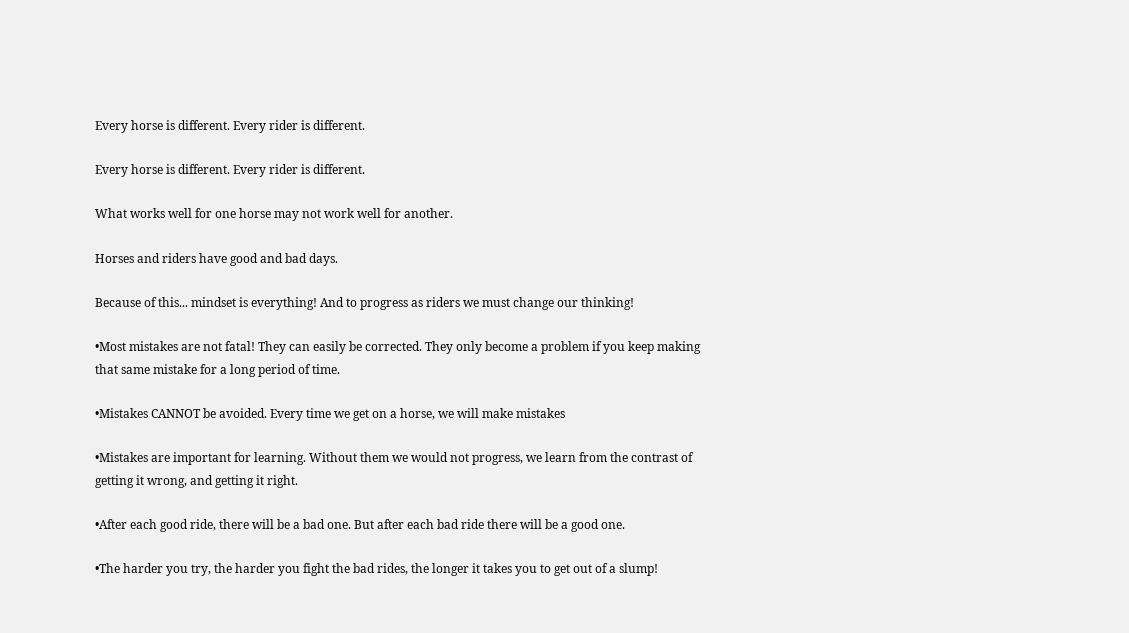Every horse is different. Every rider is different.

Every horse is different. Every rider is different.

What works well for one horse may not work well for another.

Horses and riders have good and bad days.

Because of this... mindset is everything! And to progress as riders we must change our thinking!

•Most mistakes are not fatal! They can easily be corrected. They only become a problem if you keep making that same mistake for a long period of time.

•Mistakes CANNOT be avoided. Every time we get on a horse, we will make mistakes

•Mistakes are important for learning. Without them we would not progress, we learn from the contrast of getting it wrong, and getting it right.

•After each good ride, there will be a bad one. But after each bad ride there will be a good one.

•The harder you try, the harder you fight the bad rides, the longer it takes you to get out of a slump!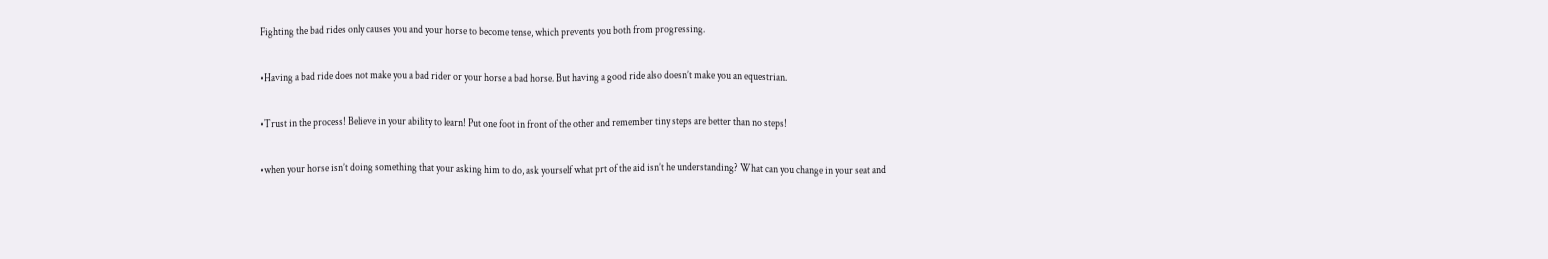Fighting the bad rides only causes you and your horse to become tense, which prevents you both from progressing.

•Having a bad ride does not make you a bad rider or your horse a bad horse. But having a good ride also doesn’t make you an equestrian.

•Trust in the process! Believe in your ability to learn! Put one foot in front of the other and remember tiny steps are better than no steps!

•when your horse isn’t doing something that your asking him to do, ask yourself what prt of the aid isn’t he understanding? What can you change in your seat and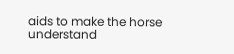aids to make the horse understand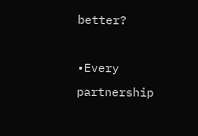better?

•Every partnership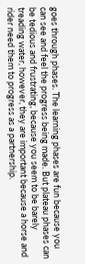goes through phases. The learning phases are fun because you can see and feel the progress being made. But plateau phases can be tedious and frustrating, because you seem to be barely treading water, however, they are important because a horse and rider need them to progress as a partnership.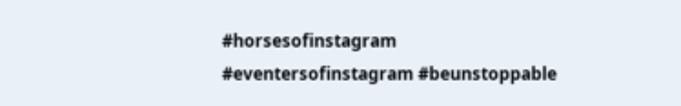#horsesofinstagram #eventersofinstagram #beunstoppable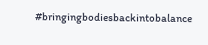#bringingbodiesbackintobalance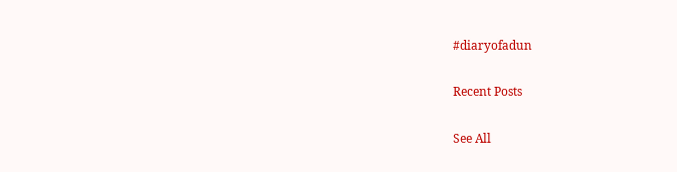#diaryofadun

Recent Posts

See All